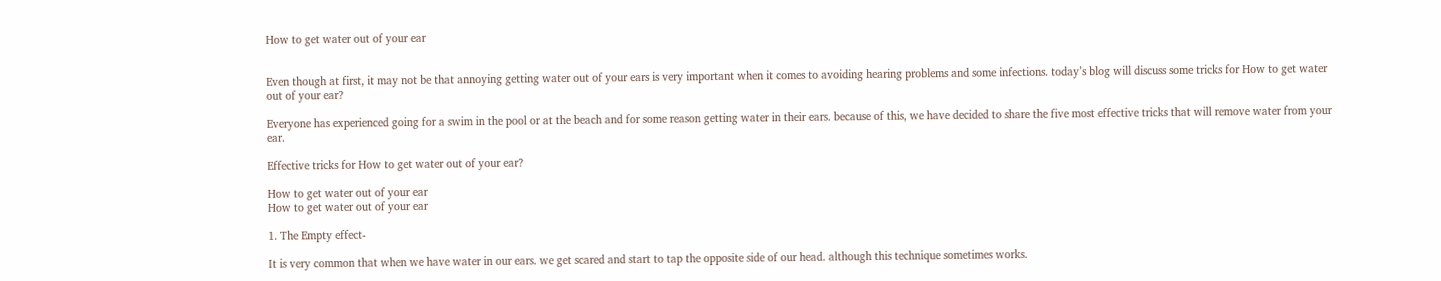How to get water out of your ear


Even though at first, it may not be that annoying getting water out of your ears is very important when it comes to avoiding hearing problems and some infections. today’s blog will discuss some tricks for How to get water out of your ear?

Everyone has experienced going for a swim in the pool or at the beach and for some reason getting water in their ears. because of this, we have decided to share the five most effective tricks that will remove water from your ear.

Effective tricks for How to get water out of your ear?

How to get water out of your ear
How to get water out of your ear

1. The Empty effect-

It is very common that when we have water in our ears. we get scared and start to tap the opposite side of our head. although this technique sometimes works.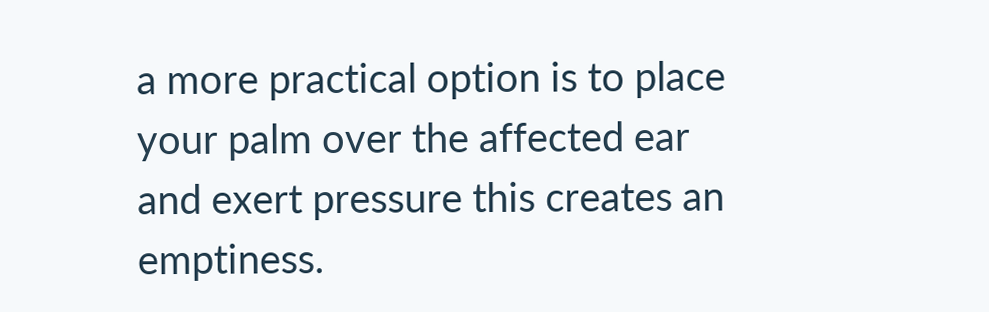a more practical option is to place your palm over the affected ear and exert pressure this creates an emptiness.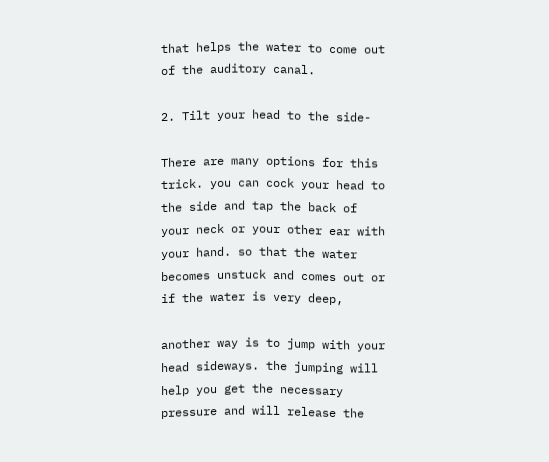that helps the water to come out of the auditory canal.

2. Tilt your head to the side-

There are many options for this trick. you can cock your head to the side and tap the back of your neck or your other ear with your hand. so that the water becomes unstuck and comes out or if the water is very deep,

another way is to jump with your head sideways. the jumping will help you get the necessary pressure and will release the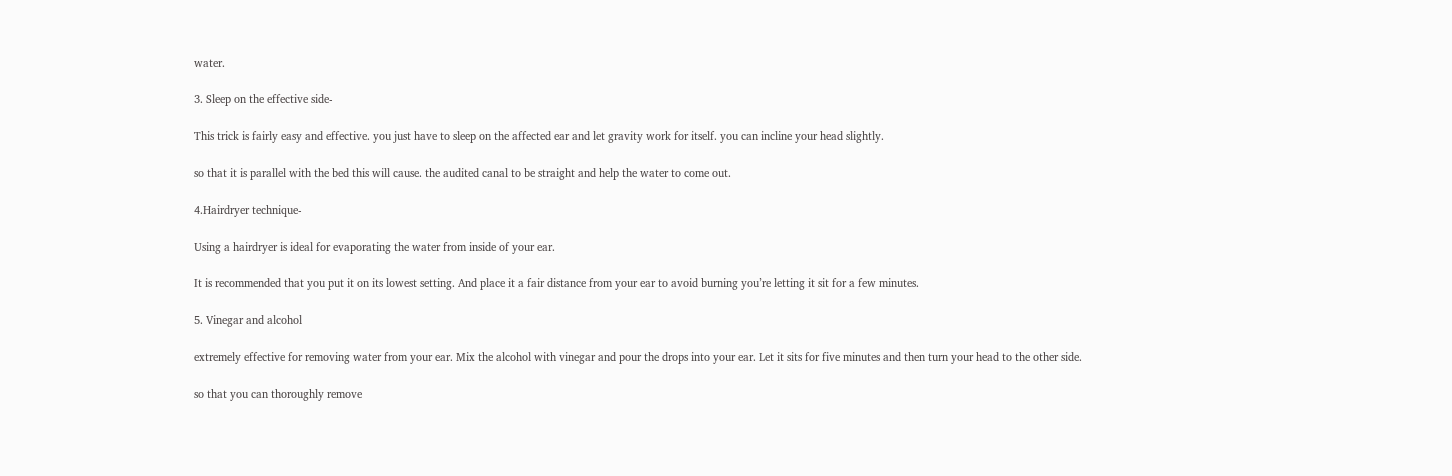water.

3. Sleep on the effective side-

This trick is fairly easy and effective. you just have to sleep on the affected ear and let gravity work for itself. you can incline your head slightly.

so that it is parallel with the bed this will cause. the audited canal to be straight and help the water to come out.

4.Hairdryer technique-

Using a hairdryer is ideal for evaporating the water from inside of your ear.

It is recommended that you put it on its lowest setting. And place it a fair distance from your ear to avoid burning you’re letting it sit for a few minutes.

5. Vinegar and alcohol

extremely effective for removing water from your ear. Mix the alcohol with vinegar and pour the drops into your ear. Let it sits for five minutes and then turn your head to the other side.

so that you can thoroughly remove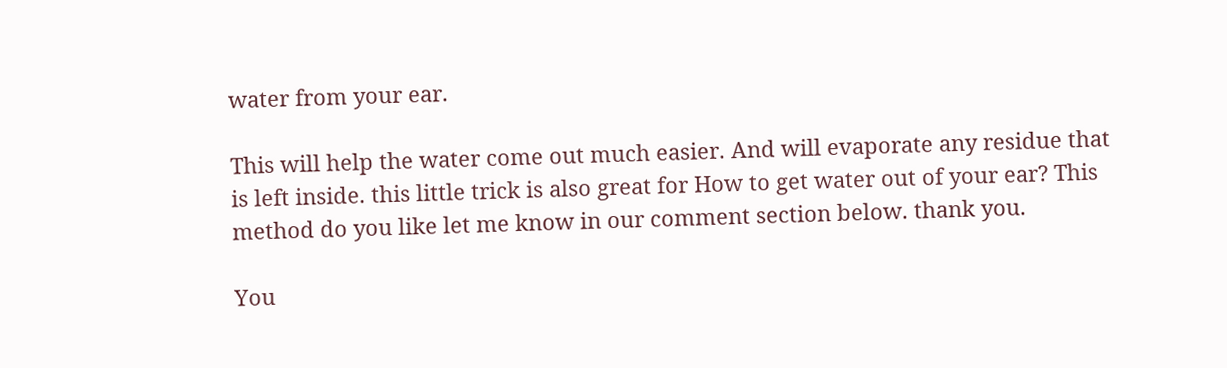water from your ear.

This will help the water come out much easier. And will evaporate any residue that is left inside. this little trick is also great for How to get water out of your ear? This method do you like let me know in our comment section below. thank you.

You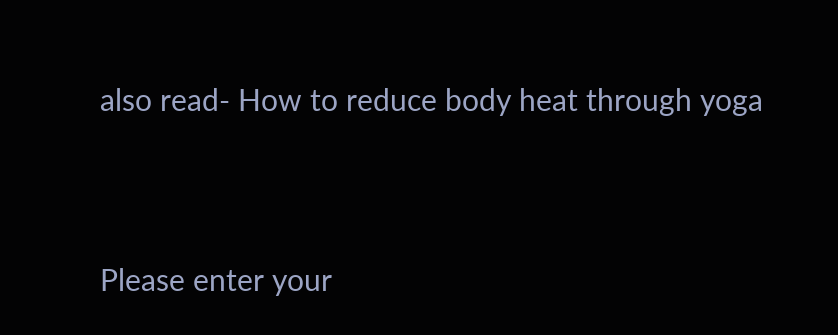also read- How to reduce body heat through yoga



Please enter your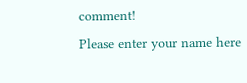comment!
Please enter your name here